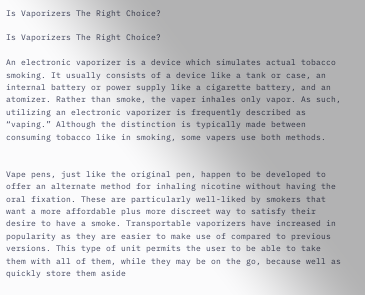Is Vaporizers The Right Choice?

Is Vaporizers The Right Choice?

An electronic vaporizer is a device which simulates actual tobacco smoking. It usually consists of a device like a tank or case, an internal battery or power supply like a cigarette battery, and an atomizer. Rather than smoke, the vaper inhales only vapor. As such, utilizing an electronic vaporizer is frequently described as “vaping.” Although the distinction is typically made between consuming tobacco like in smoking, some vapers use both methods.


Vape pens, just like the original pen, happen to be developed to offer an alternate method for inhaling nicotine without having the oral fixation. These are particularly well-liked by smokers that want a more affordable plus more discreet way to satisfy their desire to have a smoke. Transportable vaporizers have increased in popularity as they are easier to make use of compared to previous versions. This type of unit permits the user to be able to take them with all of them, while they may be on the go, because well as quickly store them aside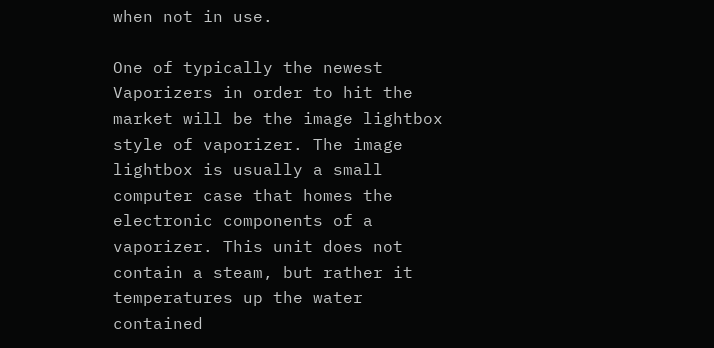when not in use.

One of typically the newest Vaporizers in order to hit the market will be the image lightbox style of vaporizer. The image lightbox is usually a small computer case that homes the electronic components of a vaporizer. This unit does not contain a steam, but rather it temperatures up the water contained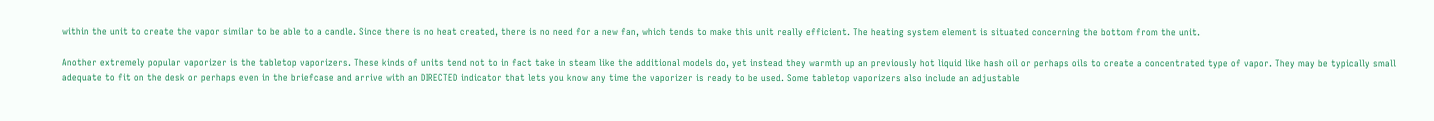within the unit to create the vapor similar to be able to a candle. Since there is no heat created, there is no need for a new fan, which tends to make this unit really efficient. The heating system element is situated concerning the bottom from the unit.

Another extremely popular vaporizer is the tabletop vaporizers. These kinds of units tend not to in fact take in steam like the additional models do, yet instead they warmth up an previously hot liquid like hash oil or perhaps oils to create a concentrated type of vapor. They may be typically small adequate to fit on the desk or perhaps even in the briefcase and arrive with an DIRECTED indicator that lets you know any time the vaporizer is ready to be used. Some tabletop vaporizers also include an adjustable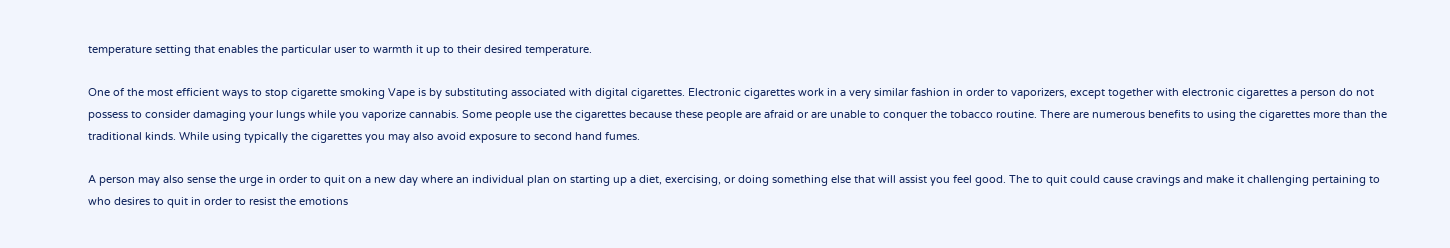temperature setting that enables the particular user to warmth it up to their desired temperature.

One of the most efficient ways to stop cigarette smoking Vape is by substituting associated with digital cigarettes. Electronic cigarettes work in a very similar fashion in order to vaporizers, except together with electronic cigarettes a person do not possess to consider damaging your lungs while you vaporize cannabis. Some people use the cigarettes because these people are afraid or are unable to conquer the tobacco routine. There are numerous benefits to using the cigarettes more than the traditional kinds. While using typically the cigarettes you may also avoid exposure to second hand fumes.

A person may also sense the urge in order to quit on a new day where an individual plan on starting up a diet, exercising, or doing something else that will assist you feel good. The to quit could cause cravings and make it challenging pertaining to who desires to quit in order to resist the emotions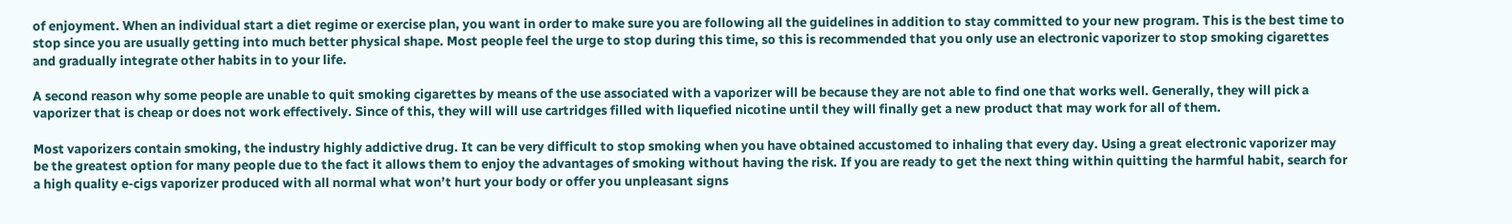of enjoyment. When an individual start a diet regime or exercise plan, you want in order to make sure you are following all the guidelines in addition to stay committed to your new program. This is the best time to stop since you are usually getting into much better physical shape. Most people feel the urge to stop during this time, so this is recommended that you only use an electronic vaporizer to stop smoking cigarettes and gradually integrate other habits in to your life.

A second reason why some people are unable to quit smoking cigarettes by means of the use associated with a vaporizer will be because they are not able to find one that works well. Generally, they will pick a vaporizer that is cheap or does not work effectively. Since of this, they will will use cartridges filled with liquefied nicotine until they will finally get a new product that may work for all of them.

Most vaporizers contain smoking, the industry highly addictive drug. It can be very difficult to stop smoking when you have obtained accustomed to inhaling that every day. Using a great electronic vaporizer may be the greatest option for many people due to the fact it allows them to enjoy the advantages of smoking without having the risk. If you are ready to get the next thing within quitting the harmful habit, search for a high quality e-cigs vaporizer produced with all normal what won’t hurt your body or offer you unpleasant signs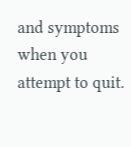and symptoms when you attempt to quit.